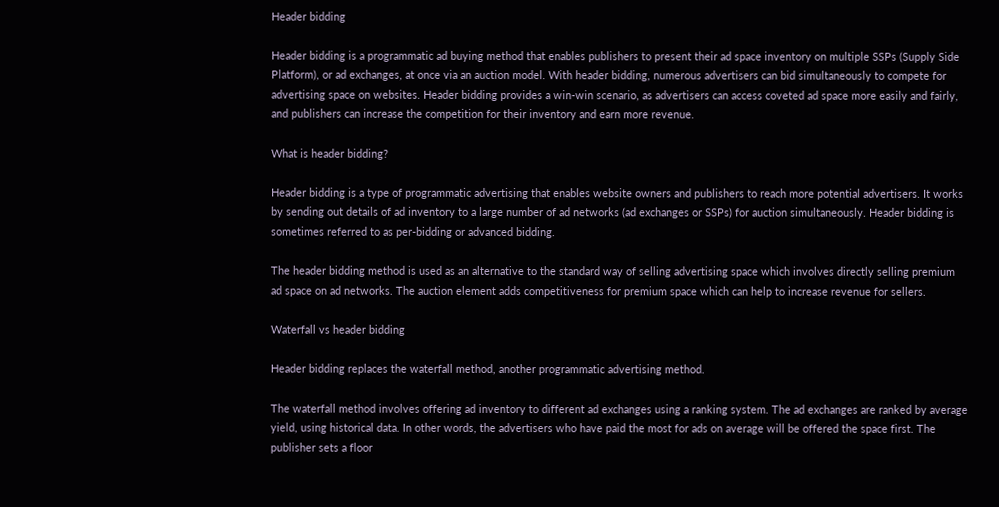Header bidding

Header bidding is a programmatic ad buying method that enables publishers to present their ad space inventory on multiple SSPs (Supply Side Platform), or ad exchanges, at once via an auction model. With header bidding, numerous advertisers can bid simultaneously to compete for advertising space on websites. Header bidding provides a win-win scenario, as advertisers can access coveted ad space more easily and fairly, and publishers can increase the competition for their inventory and earn more revenue.

What is header bidding?

Header bidding is a type of programmatic advertising that enables website owners and publishers to reach more potential advertisers. It works by sending out details of ad inventory to a large number of ad networks (ad exchanges or SSPs) for auction simultaneously. Header bidding is sometimes referred to as per-bidding or advanced bidding.

The header bidding method is used as an alternative to the standard way of selling advertising space which involves directly selling premium ad space on ad networks. The auction element adds competitiveness for premium space which can help to increase revenue for sellers.

Waterfall vs header bidding

Header bidding replaces the waterfall method, another programmatic advertising method.

The waterfall method involves offering ad inventory to different ad exchanges using a ranking system. The ad exchanges are ranked by average yield, using historical data. In other words, the advertisers who have paid the most for ads on average will be offered the space first. The publisher sets a floor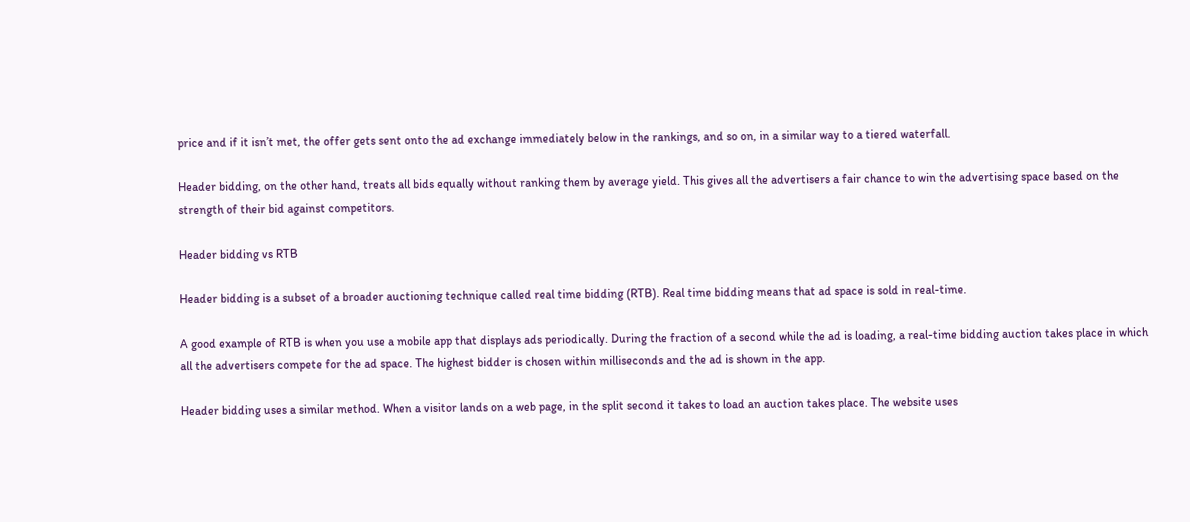price and if it isn’t met, the offer gets sent onto the ad exchange immediately below in the rankings, and so on, in a similar way to a tiered waterfall.

Header bidding, on the other hand, treats all bids equally without ranking them by average yield. This gives all the advertisers a fair chance to win the advertising space based on the strength of their bid against competitors.

Header bidding vs RTB

Header bidding is a subset of a broader auctioning technique called real time bidding (RTB). Real time bidding means that ad space is sold in real-time.

A good example of RTB is when you use a mobile app that displays ads periodically. During the fraction of a second while the ad is loading, a real-time bidding auction takes place in which all the advertisers compete for the ad space. The highest bidder is chosen within milliseconds and the ad is shown in the app.

Header bidding uses a similar method. When a visitor lands on a web page, in the split second it takes to load an auction takes place. The website uses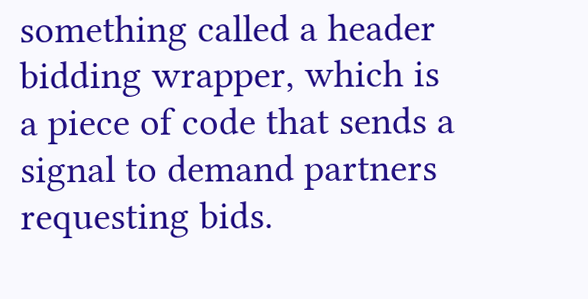something called a header bidding wrapper, which is a piece of code that sends a signal to demand partners requesting bids.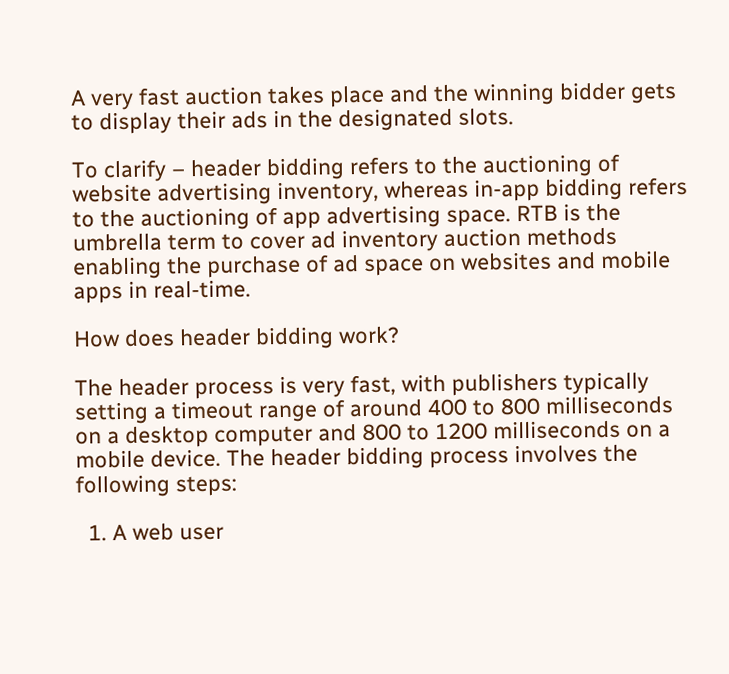A very fast auction takes place and the winning bidder gets to display their ads in the designated slots.

To clarify – header bidding refers to the auctioning of website advertising inventory, whereas in-app bidding refers to the auctioning of app advertising space. RTB is the umbrella term to cover ad inventory auction methods enabling the purchase of ad space on websites and mobile apps in real-time.

How does header bidding work?

The header process is very fast, with publishers typically setting a timeout range of around 400 to 800 milliseconds on a desktop computer and 800 to 1200 milliseconds on a mobile device. The header bidding process involves the following steps:

  1. A web user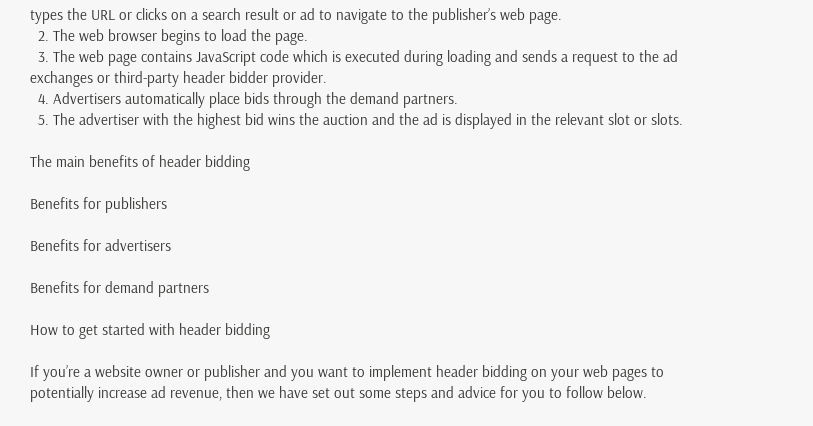types the URL or clicks on a search result or ad to navigate to the publisher’s web page.
  2. The web browser begins to load the page.
  3. The web page contains JavaScript code which is executed during loading and sends a request to the ad exchanges or third-party header bidder provider.
  4. Advertisers automatically place bids through the demand partners.
  5. The advertiser with the highest bid wins the auction and the ad is displayed in the relevant slot or slots.

The main benefits of header bidding

Benefits for publishers

Benefits for advertisers

Benefits for demand partners

How to get started with header bidding

If you’re a website owner or publisher and you want to implement header bidding on your web pages to potentially increase ad revenue, then we have set out some steps and advice for you to follow below.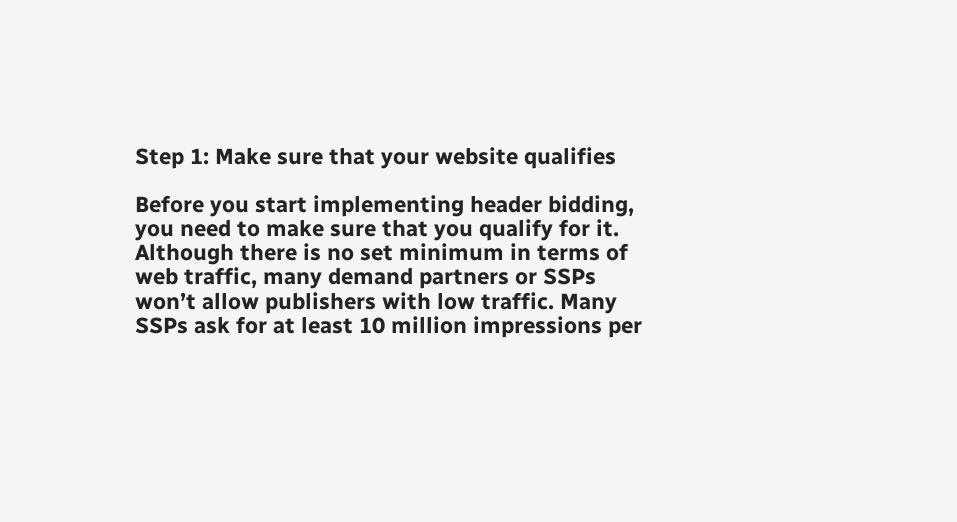Step 1: Make sure that your website qualifies

Before you start implementing header bidding, you need to make sure that you qualify for it. Although there is no set minimum in terms of web traffic, many demand partners or SSPs won’t allow publishers with low traffic. Many SSPs ask for at least 10 million impressions per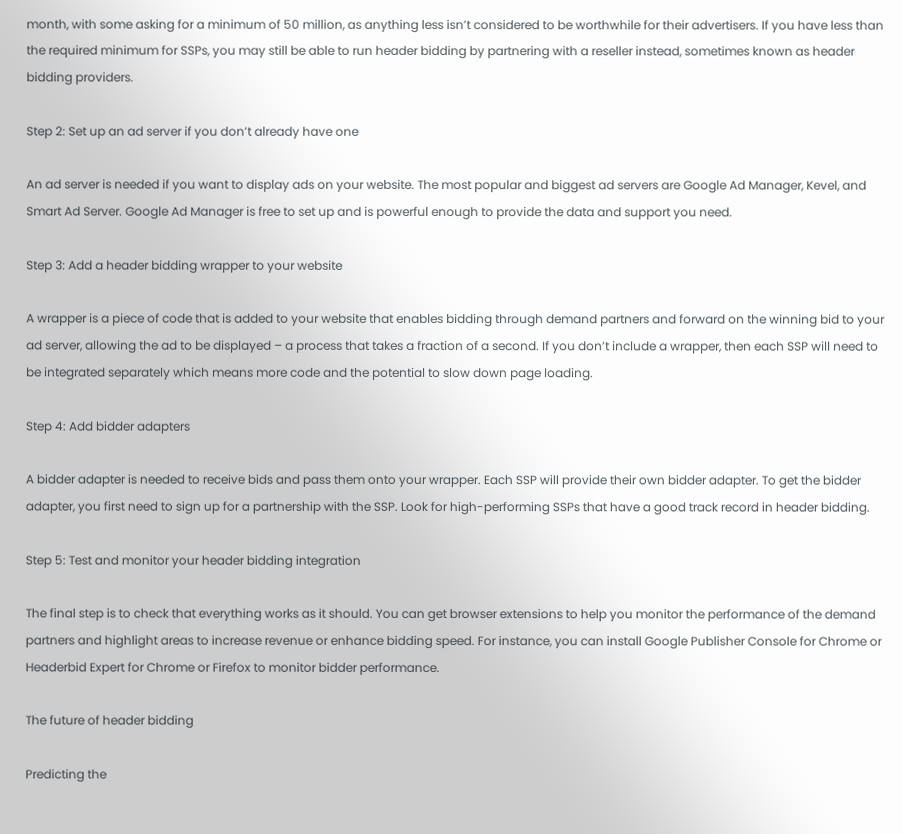month, with some asking for a minimum of 50 million, as anything less isn’t considered to be worthwhile for their advertisers. If you have less than the required minimum for SSPs, you may still be able to run header bidding by partnering with a reseller instead, sometimes known as header bidding providers.

Step 2: Set up an ad server if you don’t already have one

An ad server is needed if you want to display ads on your website. The most popular and biggest ad servers are Google Ad Manager, Kevel, and Smart Ad Server. Google Ad Manager is free to set up and is powerful enough to provide the data and support you need.

Step 3: Add a header bidding wrapper to your website

A wrapper is a piece of code that is added to your website that enables bidding through demand partners and forward on the winning bid to your ad server, allowing the ad to be displayed – a process that takes a fraction of a second. If you don’t include a wrapper, then each SSP will need to be integrated separately which means more code and the potential to slow down page loading.

Step 4: Add bidder adapters

A bidder adapter is needed to receive bids and pass them onto your wrapper. Each SSP will provide their own bidder adapter. To get the bidder adapter, you first need to sign up for a partnership with the SSP. Look for high-performing SSPs that have a good track record in header bidding.

Step 5: Test and monitor your header bidding integration

The final step is to check that everything works as it should. You can get browser extensions to help you monitor the performance of the demand partners and highlight areas to increase revenue or enhance bidding speed. For instance, you can install Google Publisher Console for Chrome or Headerbid Expert for Chrome or Firefox to monitor bidder performance.

The future of header bidding

Predicting the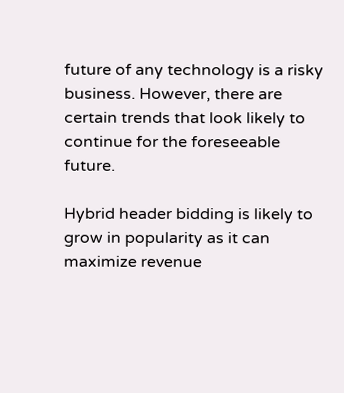future of any technology is a risky business. However, there are certain trends that look likely to continue for the foreseeable future.

Hybrid header bidding is likely to grow in popularity as it can maximize revenue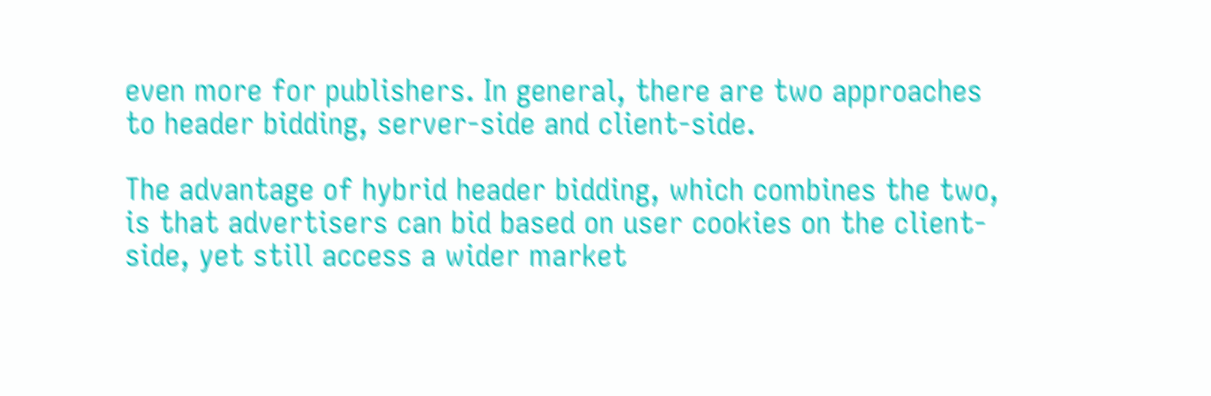even more for publishers. In general, there are two approaches to header bidding, server-side and client-side.

The advantage of hybrid header bidding, which combines the two, is that advertisers can bid based on user cookies on the client-side, yet still access a wider market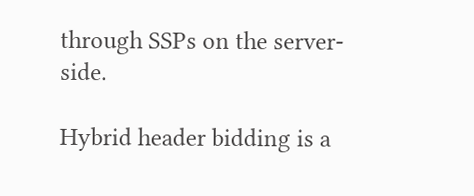through SSPs on the server-side.

Hybrid header bidding is a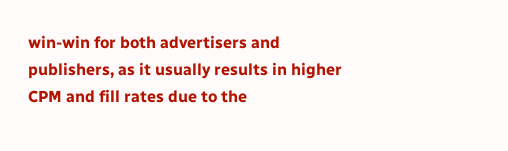win-win for both advertisers and publishers, as it usually results in higher CPM and fill rates due to the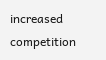increased competition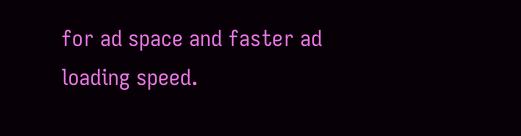for ad space and faster ad loading speed.